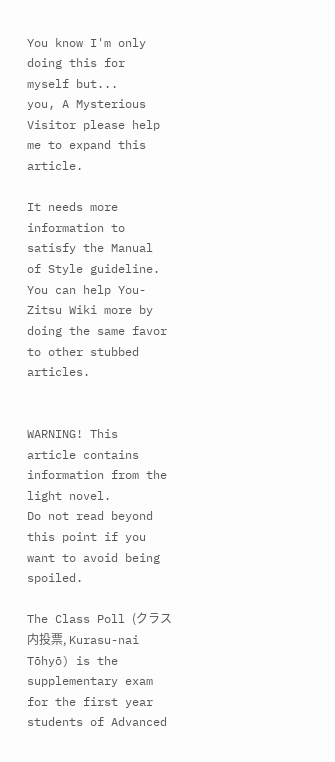You know I'm only doing this for myself but...
you, A Mysterious Visitor please help me to expand this article.

It needs more information to satisfy the Manual of Style guideline. You can help You-Zitsu Wiki more by doing the same favor to other stubbed articles.


WARNING! This article contains information from the light novel.
Do not read beyond this point if you want to avoid being spoiled.

The Class Poll (クラス内投票, Kurasu-nai Tōhyō) is the supplementary exam for the first year students of Advanced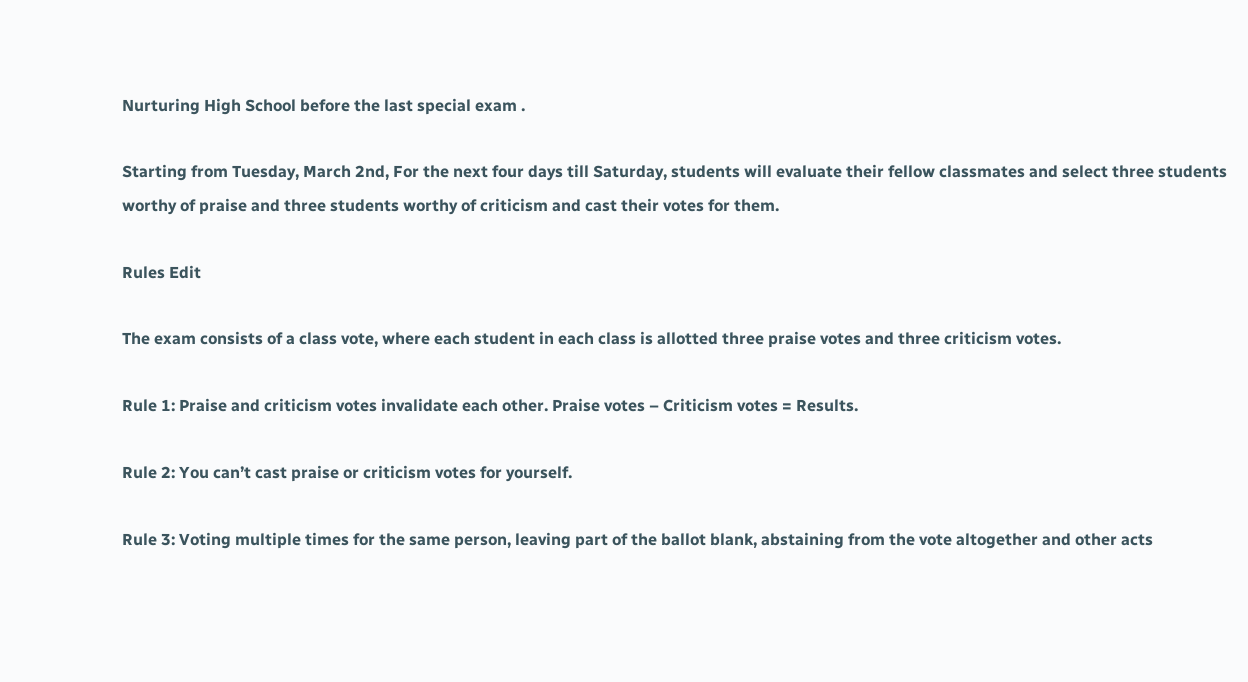Nurturing High School before the last special exam .

Starting from Tuesday, March 2nd, For the next four days till Saturday, students will evaluate their fellow classmates and select three students worthy of praise and three students worthy of criticism and cast their votes for them.

Rules Edit

The exam consists of a class vote, where each student in each class is allotted three praise votes and three criticism votes.

Rule 1: Praise and criticism votes invalidate each other. Praise votes – Criticism votes = Results.

Rule 2: You can’t cast praise or criticism votes for yourself.

Rule 3: Voting multiple times for the same person, leaving part of the ballot blank, abstaining from the vote altogether and other acts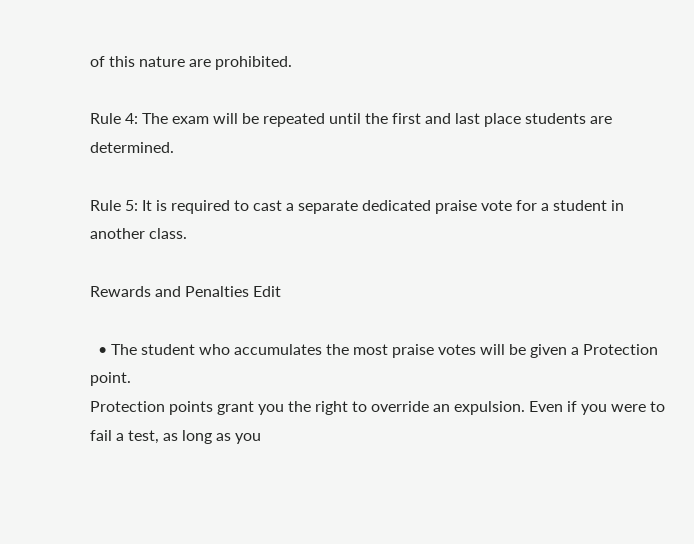of this nature are prohibited.

Rule 4: The exam will be repeated until the first and last place students are determined.

Rule 5: It is required to cast a separate dedicated praise vote for a student in another class.

Rewards and Penalties Edit

  • The student who accumulates the most praise votes will be given a Protection point.
Protection points grant you the right to override an expulsion. Even if you were to fail a test, as long as you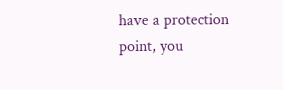have a protection point, you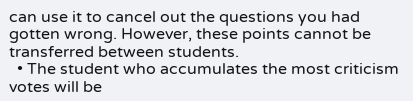can use it to cancel out the questions you had gotten wrong. However, these points cannot be transferred between students.
  • The student who accumulates the most criticism votes will be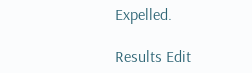Expelled.

Results Edit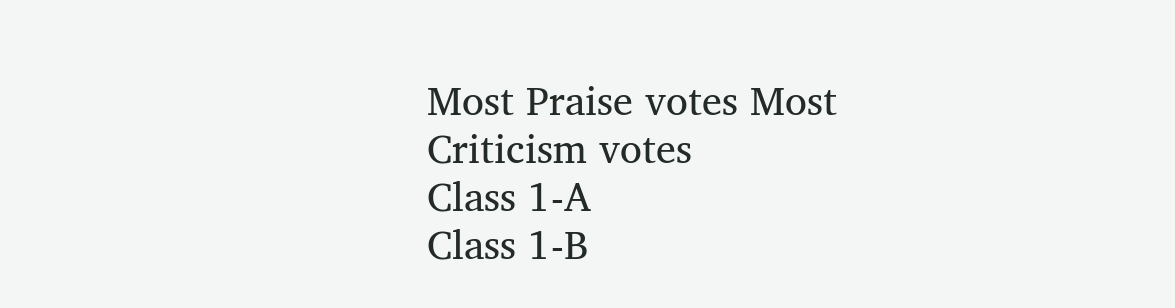Most Praise votes Most Criticism votes
Class 1-A
Class 1-B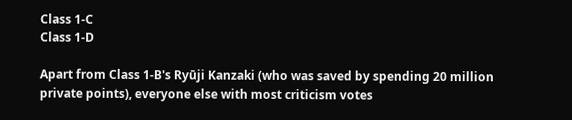Class 1-C
Class 1-D

Apart from Class 1-B's Ryūji Kanzaki (who was saved by spending 20 million private points), everyone else with most criticism votes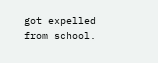got expelled from school.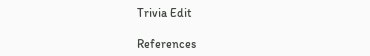Trivia Edit

References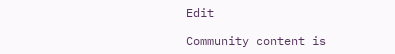Edit

Community content is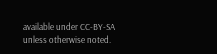available under CC-BY-SA unless otherwise noted.